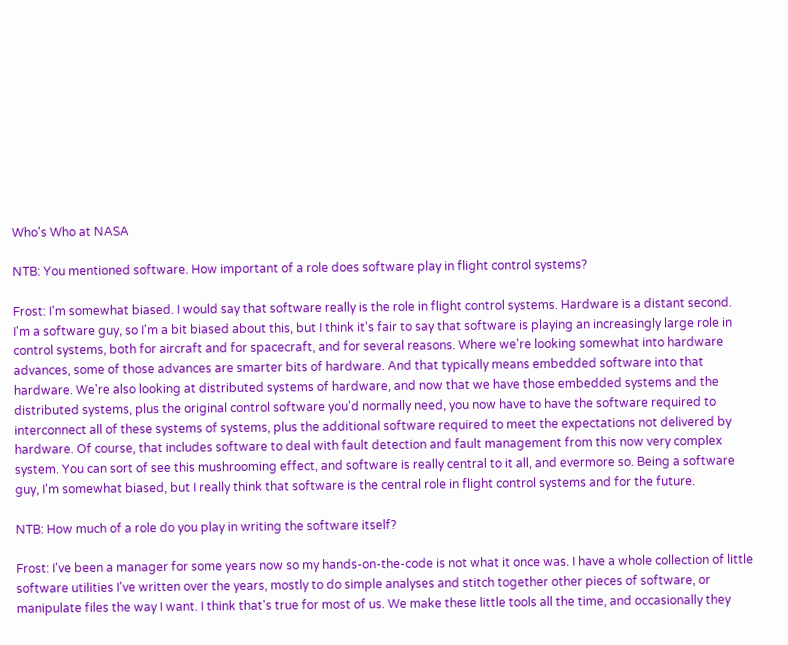Who's Who at NASA

NTB: You mentioned software. How important of a role does software play in flight control systems?

Frost: I'm somewhat biased. I would say that software really is the role in flight control systems. Hardware is a distant second. I'm a software guy, so I'm a bit biased about this, but I think it's fair to say that software is playing an increasingly large role in control systems, both for aircraft and for spacecraft, and for several reasons. Where we're looking somewhat into hardware advances, some of those advances are smarter bits of hardware. And that typically means embedded software into that hardware. We're also looking at distributed systems of hardware, and now that we have those embedded systems and the distributed systems, plus the original control software you'd normally need, you now have to have the software required to interconnect all of these systems of systems, plus the additional software required to meet the expectations not delivered by hardware. Of course, that includes software to deal with fault detection and fault management from this now very complex system. You can sort of see this mushrooming effect, and software is really central to it all, and evermore so. Being a software guy, I'm somewhat biased, but I really think that software is the central role in flight control systems and for the future.

NTB: How much of a role do you play in writing the software itself?

Frost: I've been a manager for some years now so my hands-on-the-code is not what it once was. I have a whole collection of little software utilities I've written over the years, mostly to do simple analyses and stitch together other pieces of software, or manipulate files the way I want. I think that's true for most of us. We make these little tools all the time, and occasionally they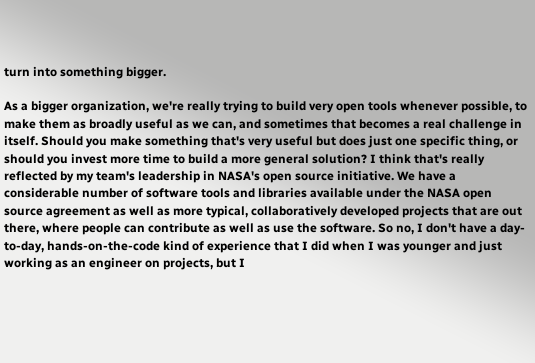turn into something bigger.

As a bigger organization, we're really trying to build very open tools whenever possible, to make them as broadly useful as we can, and sometimes that becomes a real challenge in itself. Should you make something that's very useful but does just one specific thing, or should you invest more time to build a more general solution? I think that's really reflected by my team's leadership in NASA's open source initiative. We have a considerable number of software tools and libraries available under the NASA open source agreement as well as more typical, collaboratively developed projects that are out there, where people can contribute as well as use the software. So no, I don't have a day-to-day, hands-on-the-code kind of experience that I did when I was younger and just working as an engineer on projects, but I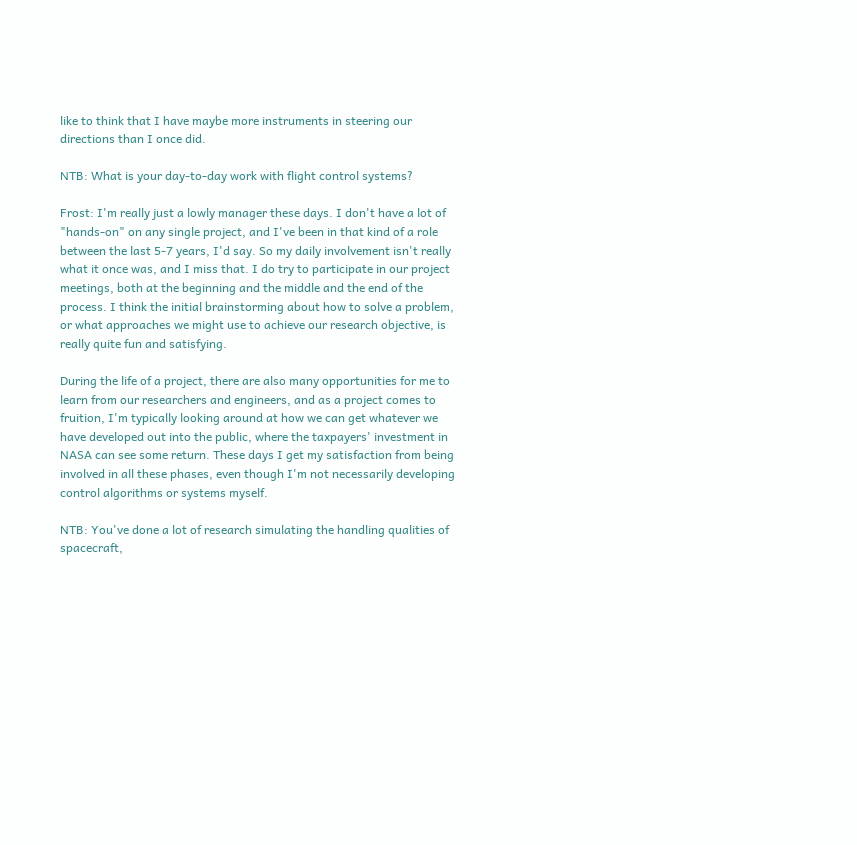like to think that I have maybe more instruments in steering our directions than I once did.

NTB: What is your day-to-day work with flight control systems?

Frost: I'm really just a lowly manager these days. I don't have a lot of "hands-on" on any single project, and I've been in that kind of a role between the last 5-7 years, I'd say. So my daily involvement isn't really what it once was, and I miss that. I do try to participate in our project meetings, both at the beginning and the middle and the end of the process. I think the initial brainstorming about how to solve a problem, or what approaches we might use to achieve our research objective, is really quite fun and satisfying.

During the life of a project, there are also many opportunities for me to learn from our researchers and engineers, and as a project comes to fruition, I'm typically looking around at how we can get whatever we have developed out into the public, where the taxpayers' investment in NASA can see some return. These days I get my satisfaction from being involved in all these phases, even though I'm not necessarily developing control algorithms or systems myself.

NTB: You've done a lot of research simulating the handling qualities of spacecraft,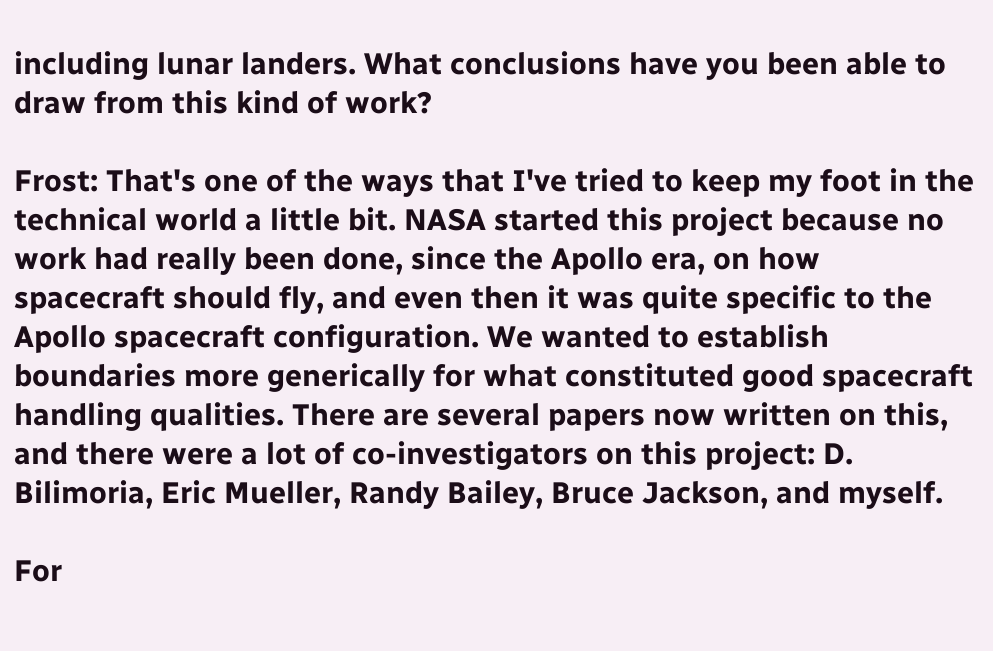including lunar landers. What conclusions have you been able to draw from this kind of work?

Frost: That's one of the ways that I've tried to keep my foot in the technical world a little bit. NASA started this project because no work had really been done, since the Apollo era, on how spacecraft should fly, and even then it was quite specific to the Apollo spacecraft configuration. We wanted to establish boundaries more generically for what constituted good spacecraft handling qualities. There are several papers now written on this, and there were a lot of co-investigators on this project: D. Bilimoria, Eric Mueller, Randy Bailey, Bruce Jackson, and myself.

For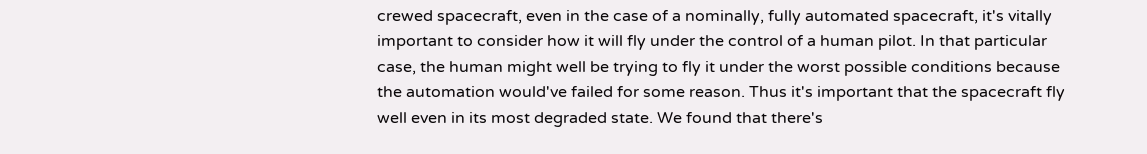crewed spacecraft, even in the case of a nominally, fully automated spacecraft, it's vitally important to consider how it will fly under the control of a human pilot. In that particular case, the human might well be trying to fly it under the worst possible conditions because the automation would've failed for some reason. Thus it's important that the spacecraft fly well even in its most degraded state. We found that there's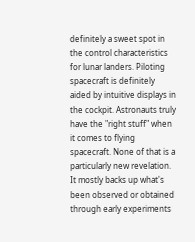definitely a sweet spot in the control characteristics for lunar landers. Piloting spacecraft is definitely aided by intuitive displays in the cockpit. Astronauts truly have the "right stuff" when it comes to flying spacecraft. None of that is a particularly new revelation. It mostly backs up what's been observed or obtained through early experiments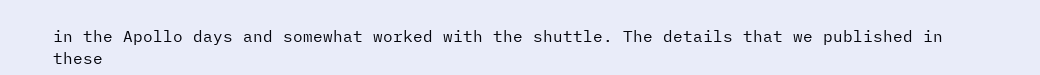in the Apollo days and somewhat worked with the shuttle. The details that we published in these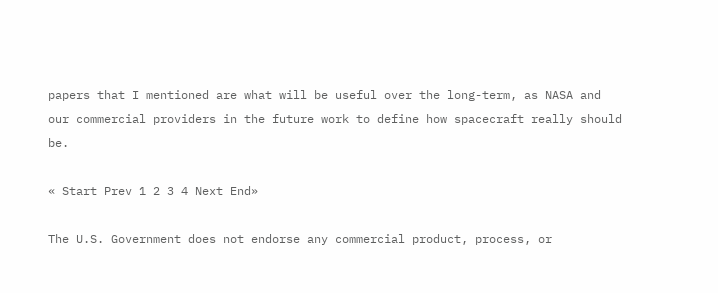papers that I mentioned are what will be useful over the long-term, as NASA and our commercial providers in the future work to define how spacecraft really should be.

« Start Prev 1 2 3 4 Next End»

The U.S. Government does not endorse any commercial product, process, or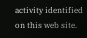activity identified on this web site.